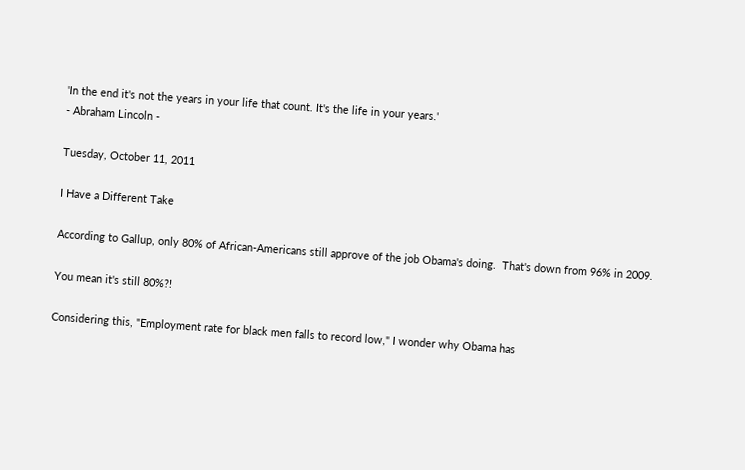'In the end it's not the years in your life that count. It's the life in your years.'
- Abraham Lincoln -

Tuesday, October 11, 2011

I Have a Different Take

According to Gallup, only 80% of African-Americans still approve of the job Obama's doing.  That's down from 96% in 2009.

You mean it's still 80%?!

Considering this, "Employment rate for black men falls to record low," I wonder why Obama has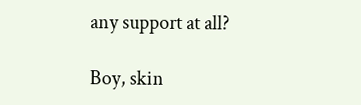any support at all?

Boy, skin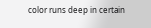color runs deep in certain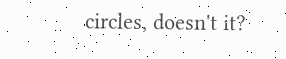circles, doesn't it?